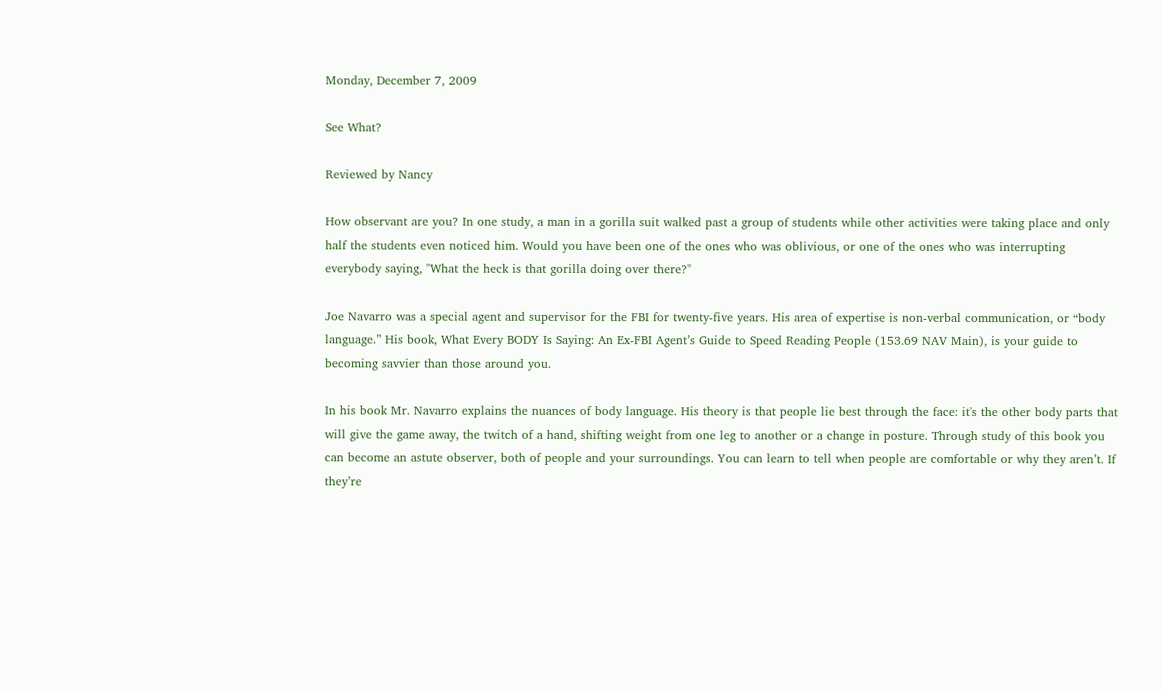Monday, December 7, 2009

See What?

Reviewed by Nancy

How observant are you? In one study, a man in a gorilla suit walked past a group of students while other activities were taking place and only half the students even noticed him. Would you have been one of the ones who was oblivious, or one of the ones who was interrupting everybody saying, "What the heck is that gorilla doing over there?"

Joe Navarro was a special agent and supervisor for the FBI for twenty-five years. His area of expertise is non-verbal communication, or “body language.” His book, What Every BODY Is Saying: An Ex-FBI Agent’s Guide to Speed Reading People (153.69 NAV Main), is your guide to becoming savvier than those around you.

In his book Mr. Navarro explains the nuances of body language. His theory is that people lie best through the face: it's the other body parts that will give the game away, the twitch of a hand, shifting weight from one leg to another or a change in posture. Through study of this book you can become an astute observer, both of people and your surroundings. You can learn to tell when people are comfortable or why they aren’t. If they’re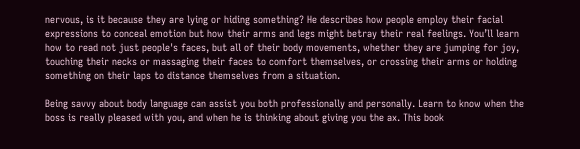nervous, is it because they are lying or hiding something? He describes how people employ their facial expressions to conceal emotion but how their arms and legs might betray their real feelings. You’ll learn how to read not just people's faces, but all of their body movements, whether they are jumping for joy, touching their necks or massaging their faces to comfort themselves, or crossing their arms or holding something on their laps to distance themselves from a situation.

Being savvy about body language can assist you both professionally and personally. Learn to know when the boss is really pleased with you, and when he is thinking about giving you the ax. This book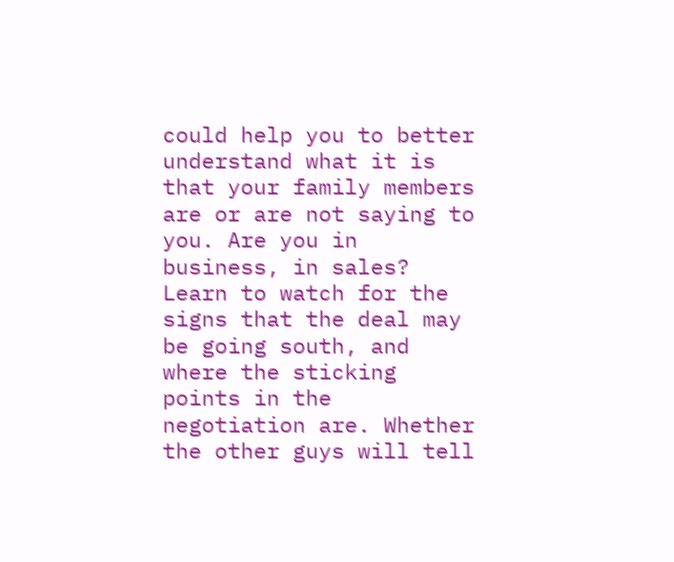could help you to better understand what it is that your family members are or are not saying to you. Are you in business, in sales? Learn to watch for the signs that the deal may be going south, and where the sticking points in the negotiation are. Whether the other guys will tell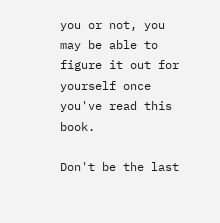you or not, you may be able to figure it out for yourself once you've read this book.

Don't be the last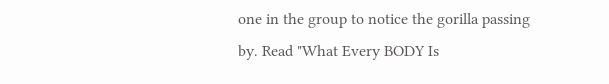one in the group to notice the gorilla passing by. Read "What Every BODY Is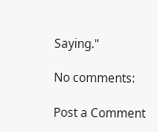Saying."

No comments:

Post a Comment